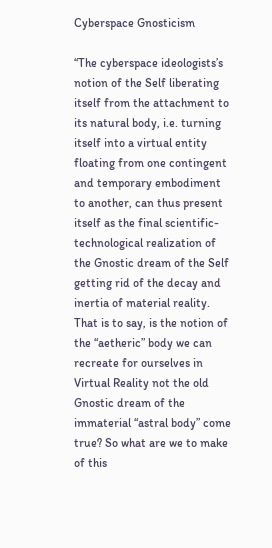Cyberspace Gnosticism

“The cyberspace ideologists’s notion of the Self liberating itself from the attachment to its natural body, i.e. turning itself into a virtual entity floating from one contingent and temporary embodiment to another, can thus present itself as the final scientific-technological realization of the Gnostic dream of the Self getting rid of the decay and inertia of material reality. That is to say, is the notion of the “aetheric” body we can recreate for ourselves in Virtual Reality not the old Gnostic dream of the immaterial “astral body” come true? So what are we to make of this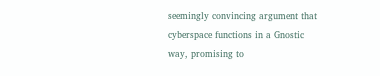seemingly convincing argument that cyberspace functions in a Gnostic way, promising to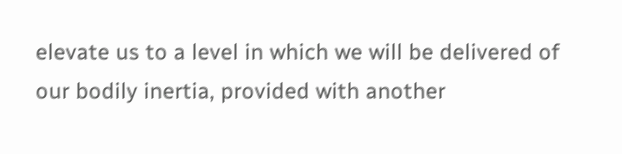elevate us to a level in which we will be delivered of our bodily inertia, provided with another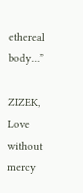ethereal body…”

ZIZEK, Love without mercy